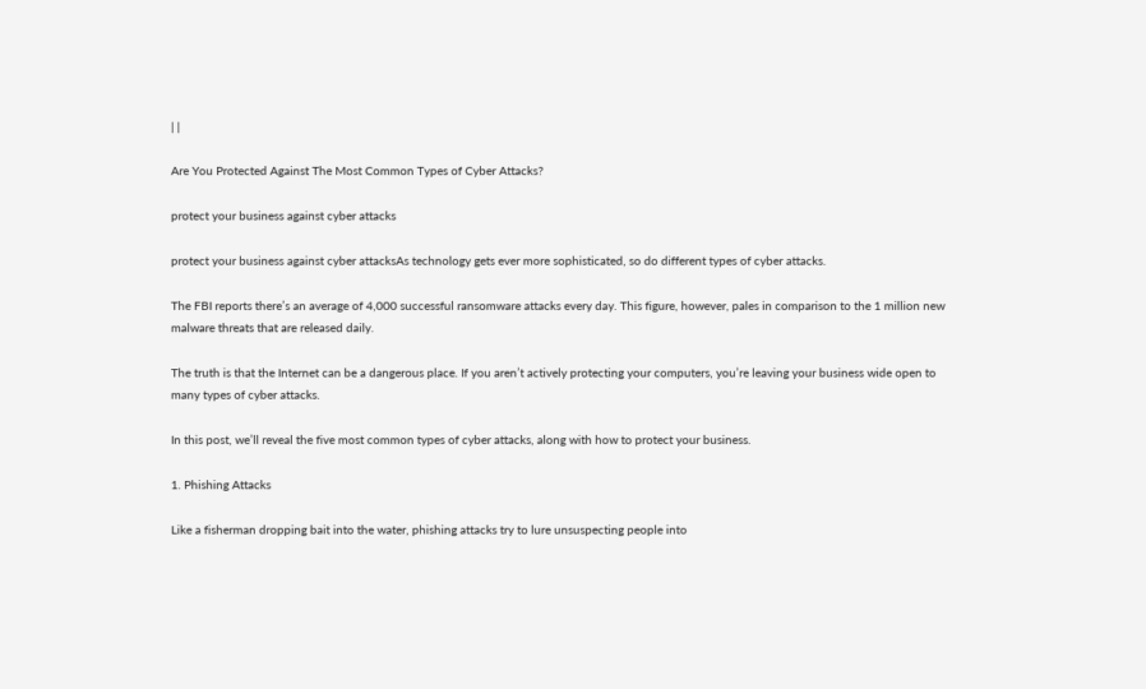| |

Are You Protected Against The Most Common Types of Cyber Attacks?

protect your business against cyber attacks

protect your business against cyber attacksAs technology gets ever more sophisticated, so do different types of cyber attacks.

The FBI reports there’s an average of 4,000 successful ransomware attacks every day. This figure, however, pales in comparison to the 1 million new malware threats that are released daily.

The truth is that the Internet can be a dangerous place. If you aren’t actively protecting your computers, you’re leaving your business wide open to many types of cyber attacks.

In this post, we’ll reveal the five most common types of cyber attacks, along with how to protect your business.

1. Phishing Attacks

Like a fisherman dropping bait into the water, phishing attacks try to lure unsuspecting people into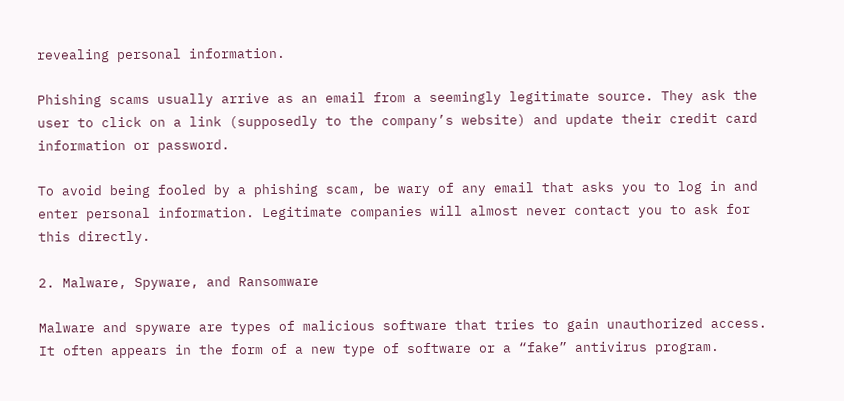revealing personal information.

Phishing scams usually arrive as an email from a seemingly legitimate source. They ask the user to click on a link (supposedly to the company’s website) and update their credit card information or password.

To avoid being fooled by a phishing scam, be wary of any email that asks you to log in and enter personal information. Legitimate companies will almost never contact you to ask for this directly.

2. Malware, Spyware, and Ransomware

Malware and spyware are types of malicious software that tries to gain unauthorized access. It often appears in the form of a new type of software or a “fake” antivirus program.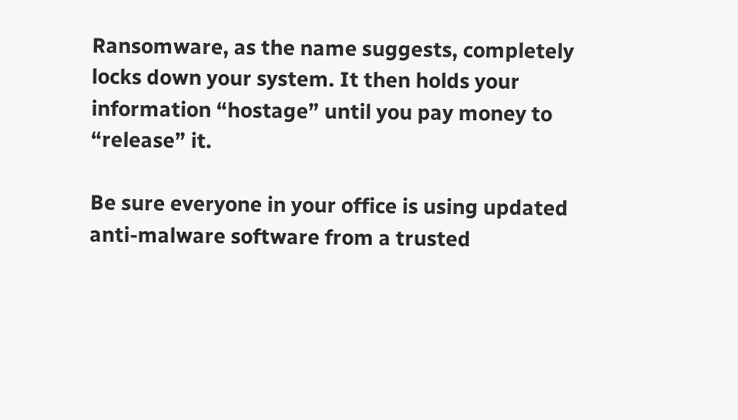Ransomware, as the name suggests, completely locks down your system. It then holds your information “hostage” until you pay money to “release” it.

Be sure everyone in your office is using updated anti-malware software from a trusted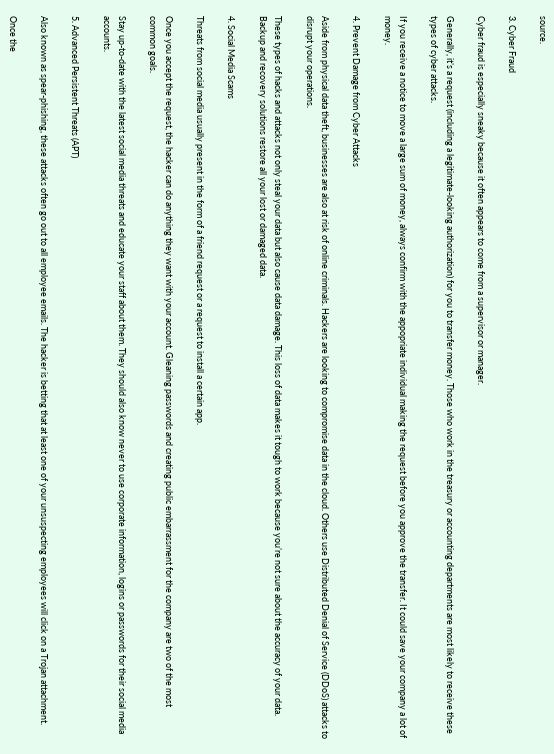source.

3. Cyber Fraud

Cyber fraud is especially sneaky because it often appears to come from a supervisor or manager.

Generally, it’s a request (including a legitimate-looking authorization) for you to transfer money. Those who work in the treasury or accounting departments are most likely to receive these types of cyber attacks.

If you receive a notice to move a large sum of money, always confirm with the appopriate individual making the request before you approve the transfer. It could save your company a lot of money.

4. Prevent Damage from Cyber Attacks

Aside from physical data theft, businesses are also at risk of online criminals. Hackers are looking to compromise data in the cloud. Others use Distributed Denial of Service (DDoS) attacks to disrupt your operations.

These types of hacks and attacks not only steal your data but also cause data damage. This loss of data makes it tough to work because you’re not sure about the accuracy of your data. Backup and recovery solutions restore all your lost or damaged data.

4. Social Media Scams

Threats from social media usually present in the form of a friend request or a request to install a certain app.

Once you accept the request, the hacker can do anything they want with your account. Gleaning passwords and creating public embarrassment for the company are two of the most common goals.

Stay up-to-date with the latest social media threats and educate your staff about them. They should also know never to use corporate information, logins or passwords for their social media accounts.

5. Advanced Persistent Threats (APT)

Also known as spear-phishing, these attacks often go out to all employee emails. The hacker is betting that at least one of your unsuspecting employees will click on a Trojan attachment.

Once the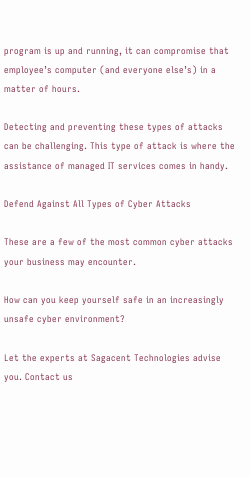program is up and running, it can compromise that employee’s computer (and everyone else’s) in a matter of hours.

Detecting and preventing these types of attacks can be challenging. This type of attack is where the assistance of managed IT services comes in handy.

Defend Against All Types of Cyber Attacks

These are a few of the most common cyber attacks your business may encounter.

How can you keep yourself safe in an increasingly unsafe cyber environment?

Let the experts at Sagacent Technologies advise you. Contact us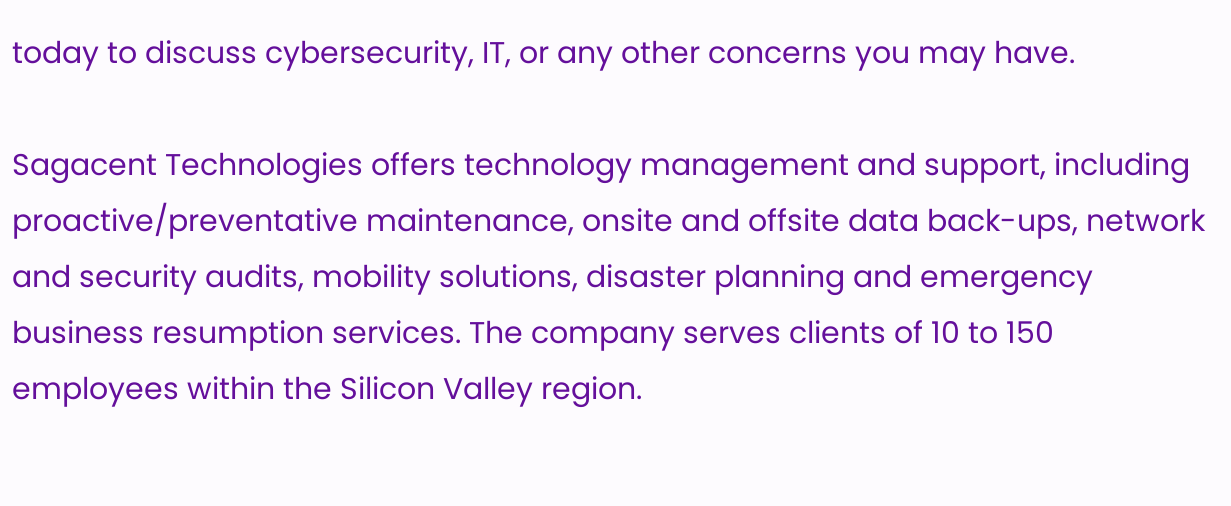today to discuss cybersecurity, IT, or any other concerns you may have.

Sagacent Technologies offers technology management and support, including proactive/preventative maintenance, onsite and offsite data back-ups, network and security audits, mobility solutions, disaster planning and emergency business resumption services. The company serves clients of 10 to 150 employees within the Silicon Valley region.